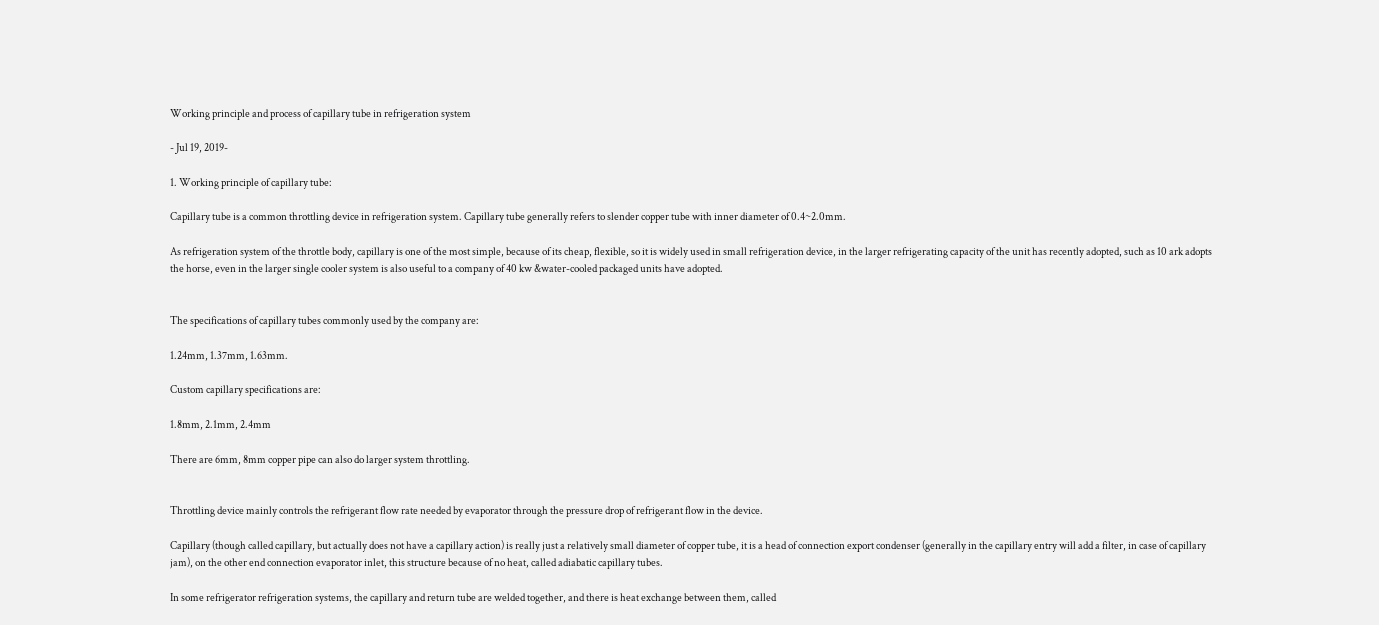Working principle and process of capillary tube in refrigeration system

- Jul 19, 2019-

1. Working principle of capillary tube:

Capillary tube is a common throttling device in refrigeration system. Capillary tube generally refers to slender copper tube with inner diameter of 0.4~2.0mm.

As refrigeration system of the throttle body, capillary is one of the most simple, because of its cheap, flexible, so it is widely used in small refrigeration device, in the larger refrigerating capacity of the unit has recently adopted, such as 10 ark adopts the horse, even in the larger single cooler system is also useful to a company of 40 kw &water-cooled packaged units have adopted.


The specifications of capillary tubes commonly used by the company are:

1.24mm, 1.37mm, 1.63mm.

Custom capillary specifications are:

1.8mm, 2.1mm, 2.4mm

There are 6mm, 8mm copper pipe can also do larger system throttling.


Throttling device mainly controls the refrigerant flow rate needed by evaporator through the pressure drop of refrigerant flow in the device.

Capillary (though called capillary, but actually does not have a capillary action) is really just a relatively small diameter of copper tube, it is a head of connection export condenser (generally in the capillary entry will add a filter, in case of capillary jam), on the other end connection evaporator inlet, this structure because of no heat, called adiabatic capillary tubes.

In some refrigerator refrigeration systems, the capillary and return tube are welded together, and there is heat exchange between them, called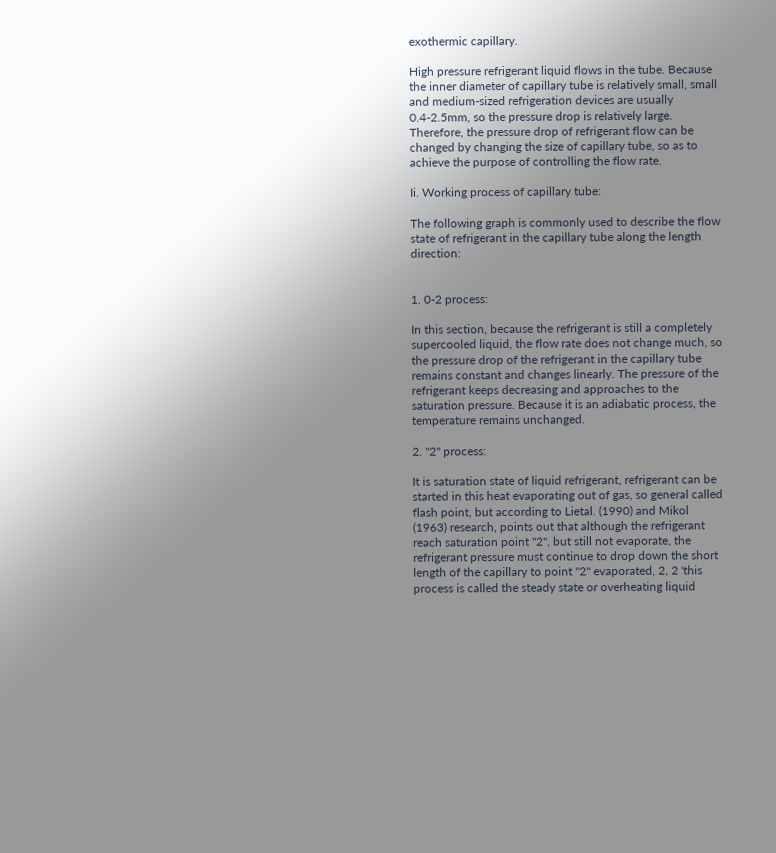exothermic capillary.

High pressure refrigerant liquid flows in the tube. Because the inner diameter of capillary tube is relatively small, small and medium-sized refrigeration devices are usually 0.4-2.5mm, so the pressure drop is relatively large. Therefore, the pressure drop of refrigerant flow can be changed by changing the size of capillary tube, so as to achieve the purpose of controlling the flow rate.

Ii. Working process of capillary tube:

The following graph is commonly used to describe the flow state of refrigerant in the capillary tube along the length direction:


1. 0-2 process:

In this section, because the refrigerant is still a completely supercooled liquid, the flow rate does not change much, so the pressure drop of the refrigerant in the capillary tube remains constant and changes linearly. The pressure of the refrigerant keeps decreasing and approaches to the saturation pressure. Because it is an adiabatic process, the temperature remains unchanged.

2. "2" process:

It is saturation state of liquid refrigerant, refrigerant can be started in this heat evaporating out of gas, so general called flash point, but according to Lietal. (1990) and Mikol (1963) research, points out that although the refrigerant reach saturation point "2", but still not evaporate, the refrigerant pressure must continue to drop down the short length of the capillary to point "2" evaporated, 2, 2 'this process is called the steady state or overheating liquid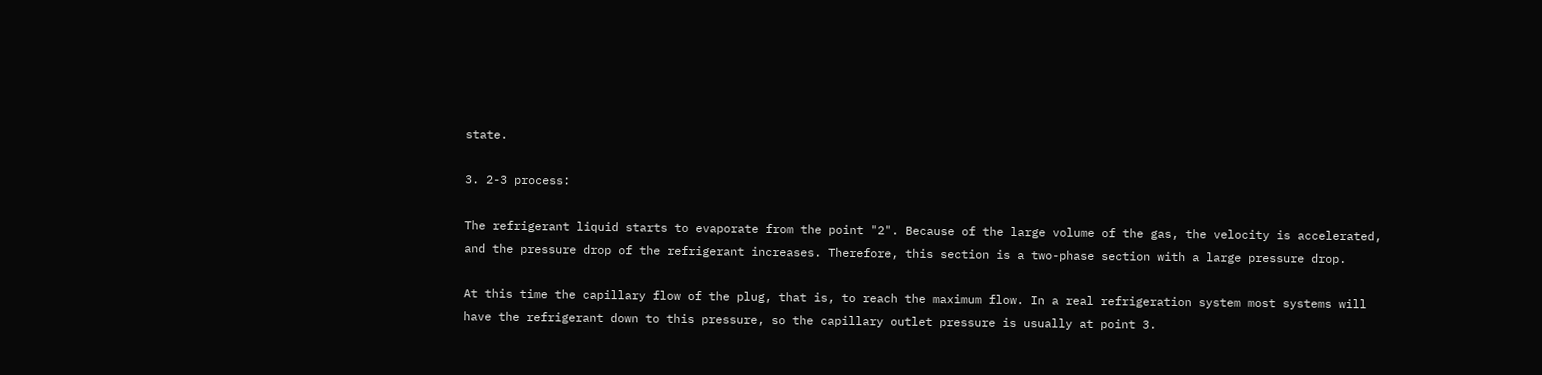state.

3. 2-3 process:

The refrigerant liquid starts to evaporate from the point "2". Because of the large volume of the gas, the velocity is accelerated, and the pressure drop of the refrigerant increases. Therefore, this section is a two-phase section with a large pressure drop.

At this time the capillary flow of the plug, that is, to reach the maximum flow. In a real refrigeration system most systems will have the refrigerant down to this pressure, so the capillary outlet pressure is usually at point 3.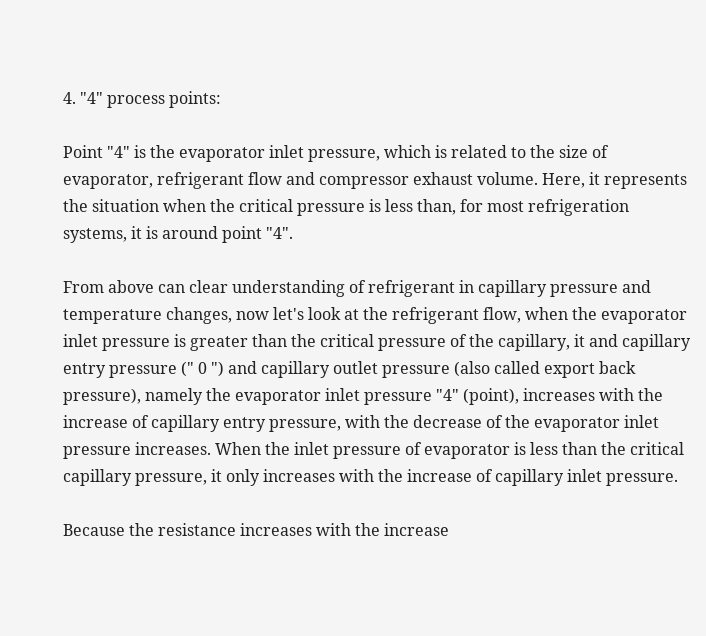4. "4" process points:

Point "4" is the evaporator inlet pressure, which is related to the size of evaporator, refrigerant flow and compressor exhaust volume. Here, it represents the situation when the critical pressure is less than, for most refrigeration systems, it is around point "4".

From above can clear understanding of refrigerant in capillary pressure and temperature changes, now let's look at the refrigerant flow, when the evaporator inlet pressure is greater than the critical pressure of the capillary, it and capillary entry pressure (" 0 ") and capillary outlet pressure (also called export back pressure), namely the evaporator inlet pressure "4" (point), increases with the increase of capillary entry pressure, with the decrease of the evaporator inlet pressure increases. When the inlet pressure of evaporator is less than the critical capillary pressure, it only increases with the increase of capillary inlet pressure.

Because the resistance increases with the increase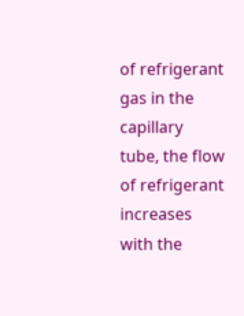of refrigerant gas in the capillary tube, the flow of refrigerant increases with the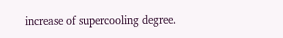increase of supercooling degree.